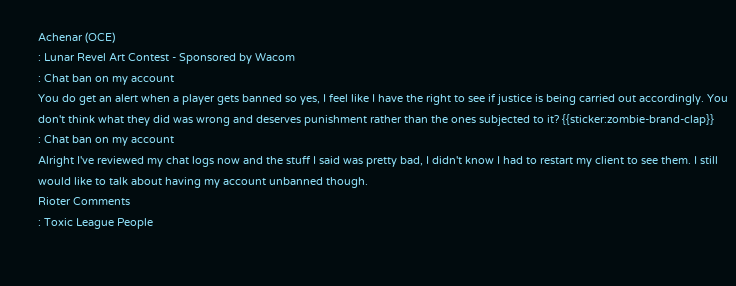Achenar (OCE)
: Lunar Revel Art Contest - Sponsored by Wacom
: Chat ban on my account
You do get an alert when a player gets banned so yes, I feel like I have the right to see if justice is being carried out accordingly. You don't think what they did was wrong and deserves punishment rather than the ones subjected to it? {{sticker:zombie-brand-clap}}
: Chat ban on my account
Alright I've reviewed my chat logs now and the stuff I said was pretty bad, I didn't know I had to restart my client to see them. I still would like to talk about having my account unbanned though.
Rioter Comments
: Toxic League People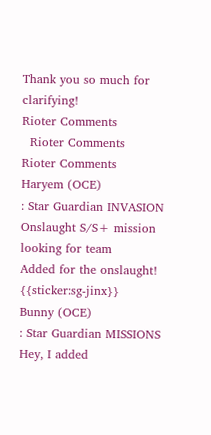Thank you so much for clarifying!
Rioter Comments
  Rioter Comments
Rioter Comments
Haryem (OCE)
: Star Guardian INVASION Onslaught S/S+ mission looking for team
Added for the onslaught! {{sticker:sg-jinx}}
Bunny (OCE)
: Star Guardian MISSIONS
Hey, I added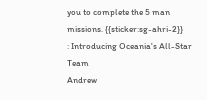you to complete the 5 man missions. {{sticker:sg-ahri-2}}
: Introducing Oceania's All-Star Team
Andrew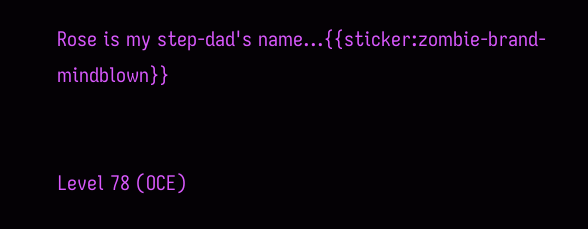Rose is my step-dad's name...{{sticker:zombie-brand-mindblown}}


Level 78 (OCE)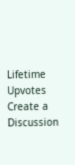Lifetime Upvotes
Create a Discussion